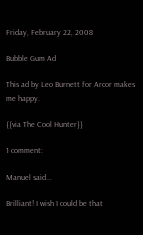Friday, February 22, 2008

Bubble Gum Ad

This ad by Leo Burnett for Arcor makes me happy.

{{via The Cool Hunter}}

1 comment:

Manuel said...

Brilliant! I wish I could be that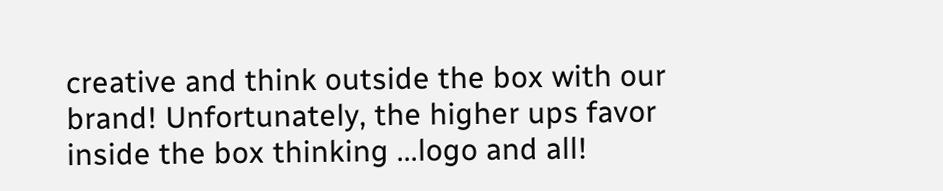creative and think outside the box with our brand! Unfortunately, the higher ups favor inside the box thinking ...logo and all!